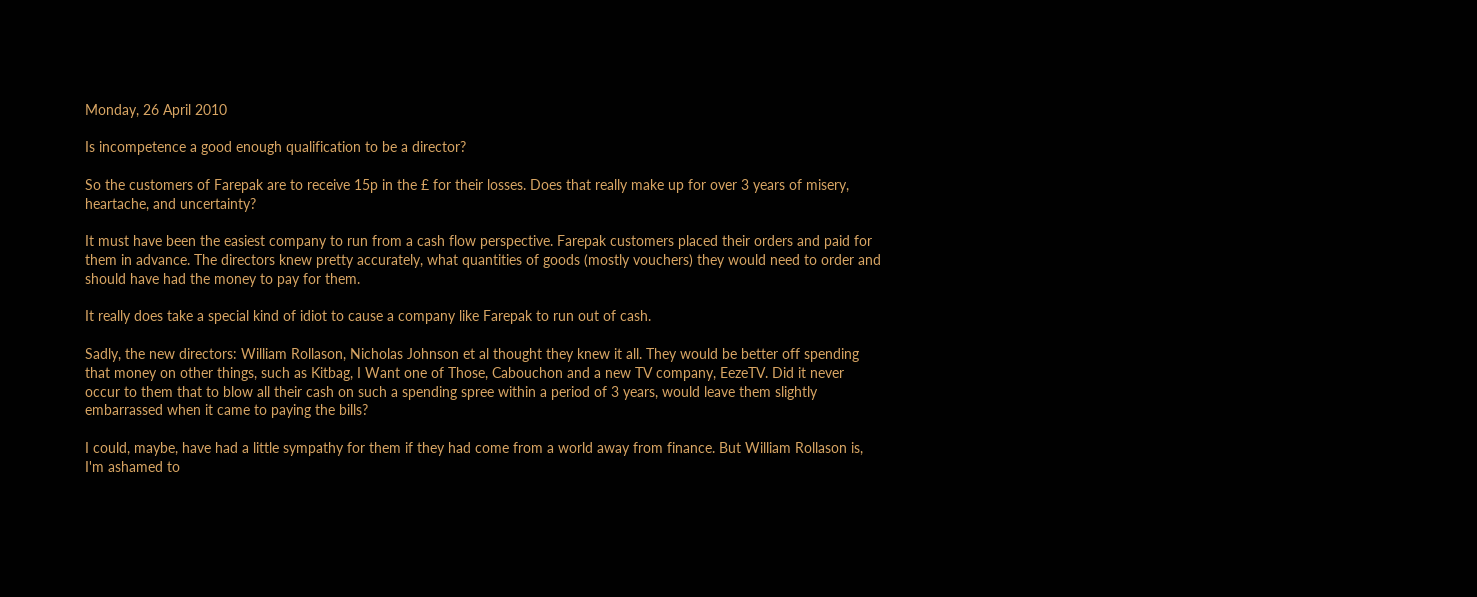Monday, 26 April 2010

Is incompetence a good enough qualification to be a director?

So the customers of Farepak are to receive 15p in the £ for their losses. Does that really make up for over 3 years of misery, heartache, and uncertainty?

It must have been the easiest company to run from a cash flow perspective. Farepak customers placed their orders and paid for them in advance. The directors knew pretty accurately, what quantities of goods (mostly vouchers) they would need to order and should have had the money to pay for them.

It really does take a special kind of idiot to cause a company like Farepak to run out of cash.

Sadly, the new directors: William Rollason, Nicholas Johnson et al thought they knew it all. They would be better off spending that money on other things, such as Kitbag, I Want one of Those, Cabouchon and a new TV company, EezeTV. Did it never occur to them that to blow all their cash on such a spending spree within a period of 3 years, would leave them slightly embarrassed when it came to paying the bills?

I could, maybe, have had a little sympathy for them if they had come from a world away from finance. But William Rollason is, I'm ashamed to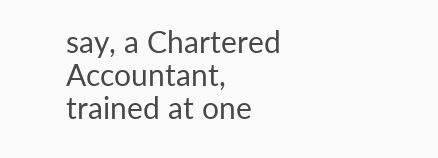say, a Chartered Accountant, trained at one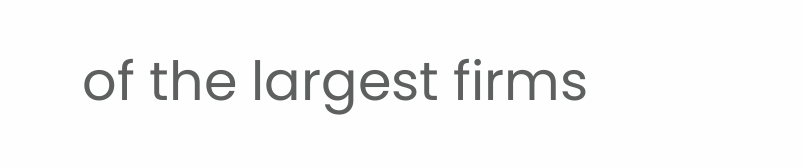of the largest firms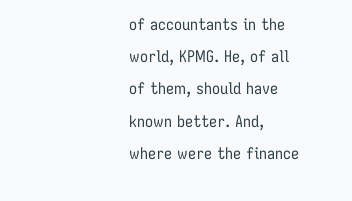of accountants in the world, KPMG. He, of all of them, should have known better. And, where were the finance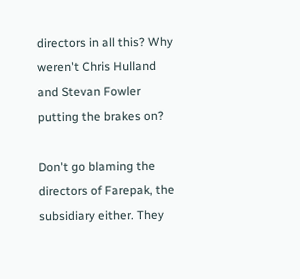directors in all this? Why weren't Chris Hulland and Stevan Fowler putting the brakes on?

Don't go blaming the directors of Farepak, the subsidiary either. They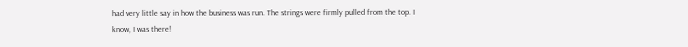had very little say in how the business was run. The strings were firmly pulled from the top. I know, I was there!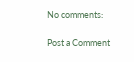No comments:

Post a Comment